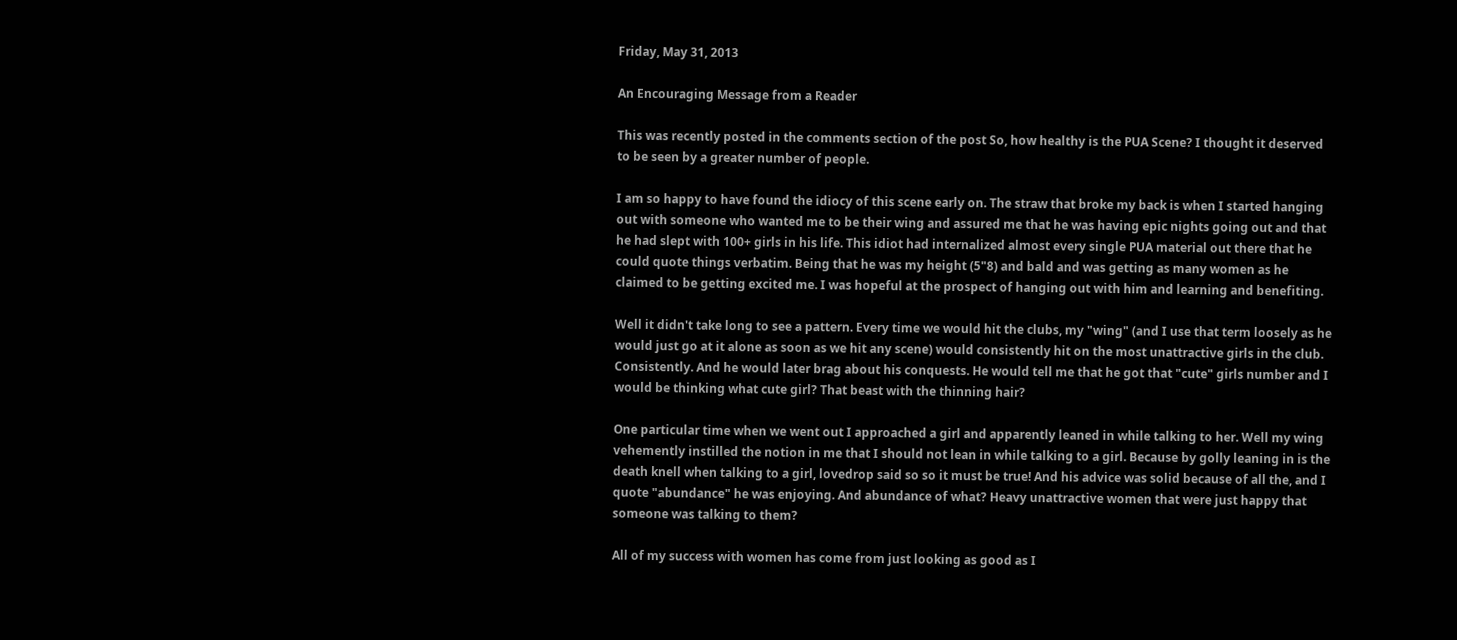Friday, May 31, 2013

An Encouraging Message from a Reader

This was recently posted in the comments section of the post So, how healthy is the PUA Scene? I thought it deserved to be seen by a greater number of people.

I am so happy to have found the idiocy of this scene early on. The straw that broke my back is when I started hanging out with someone who wanted me to be their wing and assured me that he was having epic nights going out and that he had slept with 100+ girls in his life. This idiot had internalized almost every single PUA material out there that he could quote things verbatim. Being that he was my height (5"8) and bald and was getting as many women as he claimed to be getting excited me. I was hopeful at the prospect of hanging out with him and learning and benefiting.

Well it didn't take long to see a pattern. Every time we would hit the clubs, my "wing" (and I use that term loosely as he would just go at it alone as soon as we hit any scene) would consistently hit on the most unattractive girls in the club. Consistently. And he would later brag about his conquests. He would tell me that he got that "cute" girls number and I would be thinking what cute girl? That beast with the thinning hair?

One particular time when we went out I approached a girl and apparently leaned in while talking to her. Well my wing vehemently instilled the notion in me that I should not lean in while talking to a girl. Because by golly leaning in is the death knell when talking to a girl, lovedrop said so so it must be true! And his advice was solid because of all the, and I quote "abundance" he was enjoying. And abundance of what? Heavy unattractive women that were just happy that someone was talking to them?

All of my success with women has come from just looking as good as I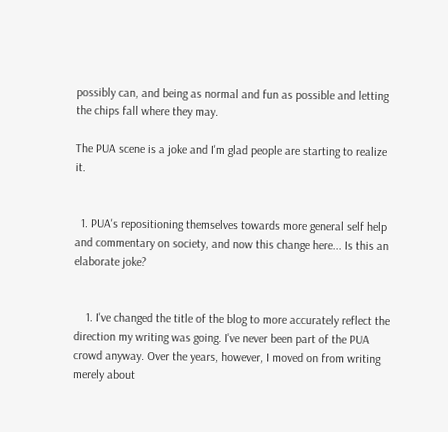possibly can, and being as normal and fun as possible and letting the chips fall where they may.

The PUA scene is a joke and I'm glad people are starting to realize it.


  1. PUA's repositioning themselves towards more general self help and commentary on society, and now this change here... Is this an elaborate joke?


    1. I've changed the title of the blog to more accurately reflect the direction my writing was going. I've never been part of the PUA crowd anyway. Over the years, however, I moved on from writing merely about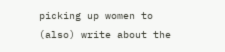picking up women to (also) write about the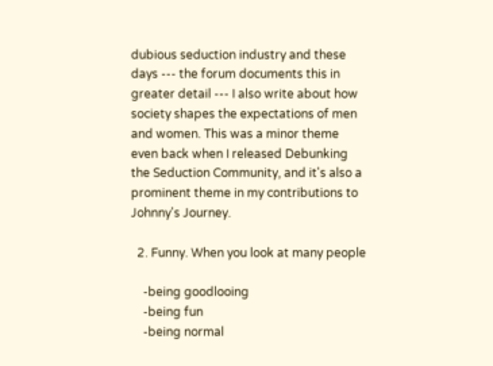dubious seduction industry and these days --- the forum documents this in greater detail --- I also write about how society shapes the expectations of men and women. This was a minor theme even back when I released Debunking the Seduction Community, and it's also a prominent theme in my contributions to Johnny's Journey.

  2. Funny. When you look at many people

    -being goodlooing
    -being fun
    -being normal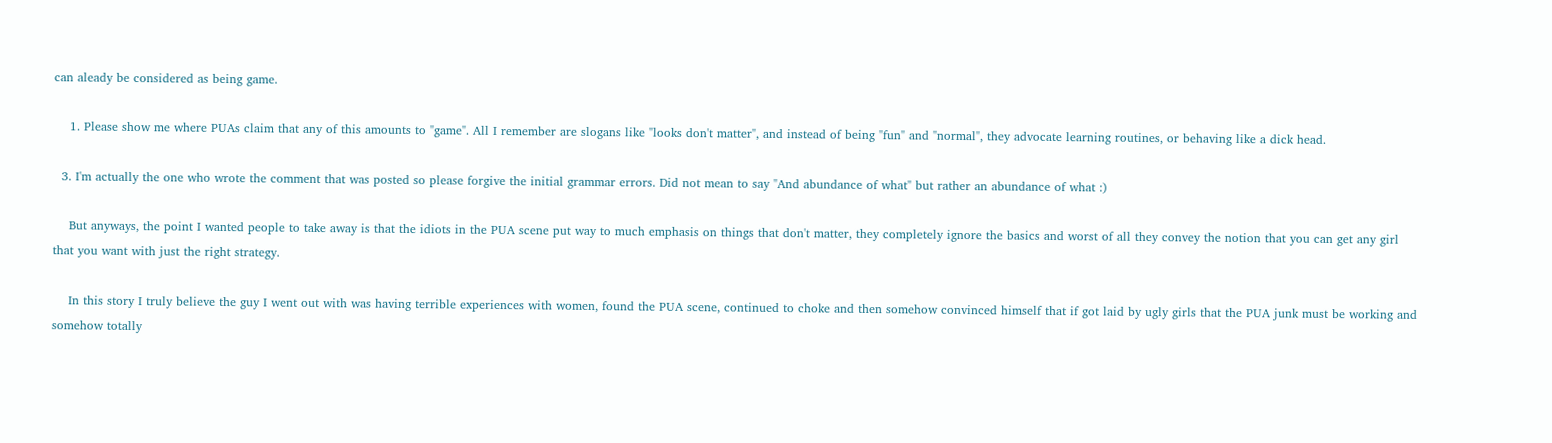can aleady be considered as being game.

    1. Please show me where PUAs claim that any of this amounts to "game". All I remember are slogans like "looks don't matter", and instead of being "fun" and "normal", they advocate learning routines, or behaving like a dick head.

  3. I'm actually the one who wrote the comment that was posted so please forgive the initial grammar errors. Did not mean to say "And abundance of what" but rather an abundance of what :)

    But anyways, the point I wanted people to take away is that the idiots in the PUA scene put way to much emphasis on things that don't matter, they completely ignore the basics and worst of all they convey the notion that you can get any girl that you want with just the right strategy.

    In this story I truly believe the guy I went out with was having terrible experiences with women, found the PUA scene, continued to choke and then somehow convinced himself that if got laid by ugly girls that the PUA junk must be working and somehow totally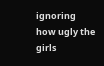ignoring how ugly the girls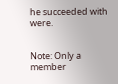he succeeded with were.


Note: Only a member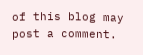of this blog may post a comment.